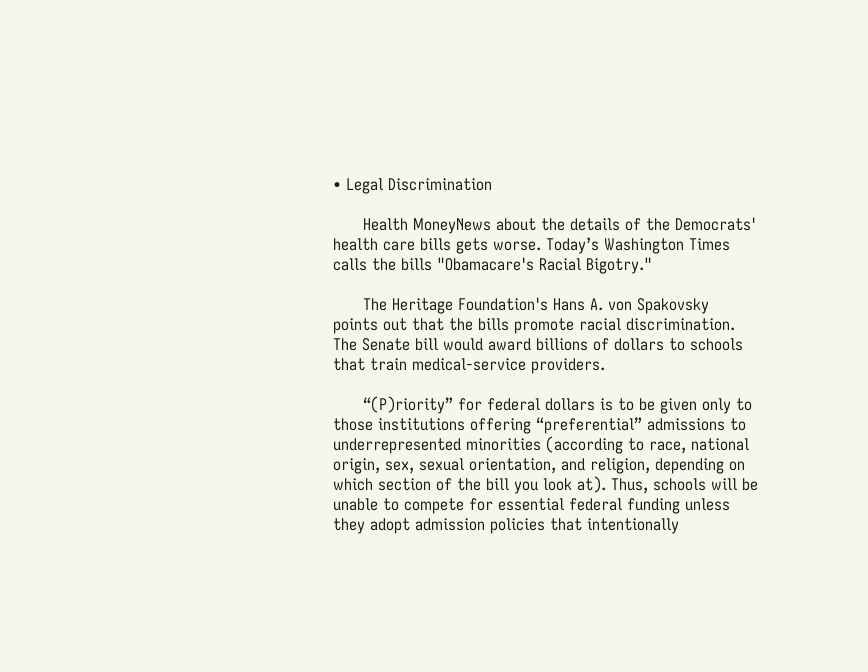• Legal Discrimination

      Health MoneyNews about the details of the Democrats' health care bills gets worse. Today’s Washington Times calls the bills "Obamacare's Racial Bigotry."

      The Heritage Foundation's Hans A. von Spakovsky points out that the bills promote racial discrimination. The Senate bill would award billions of dollars to schools that train medical-service providers.

      “(P)riority” for federal dollars is to be given only to those institutions offering “preferential” admissions to underrepresented minorities (according to race, national origin, sex, sexual orientation, and religion, depending on which section of the bill you look at). Thus, schools will be unable to compete for essential federal funding unless they adopt admission policies that intentionally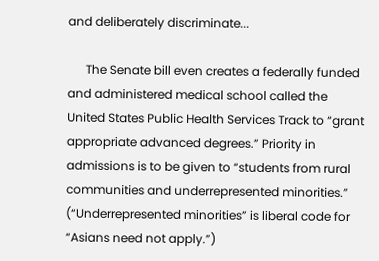and deliberately discriminate...

      The Senate bill even creates a federally funded and administered medical school called the United States Public Health Services Track to “grant appropriate advanced degrees.” Priority in admissions is to be given to “students from rural communities and underrepresented minorities.” (“Underrepresented minorities” is liberal code for “Asians need not apply.”)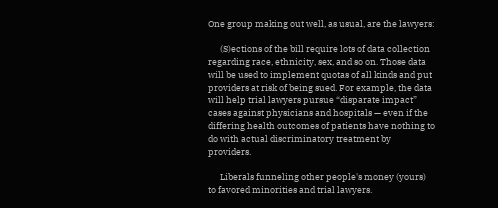One group making out well, as usual, are the lawyers:

      (S)ections of the bill require lots of data collection regarding race, ethnicity, sex, and so on. Those data will be used to implement quotas of all kinds and put providers at risk of being sued. For example, the data will help trial lawyers pursue “disparate impact” cases against physicians and hospitals — even if the differing health outcomes of patients have nothing to do with actual discriminatory treatment by providers.

      Liberals funneling other people's money (yours) to favored minorities and trial lawyers.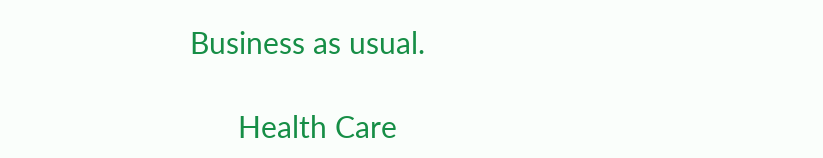Business as usual.

      Health Care